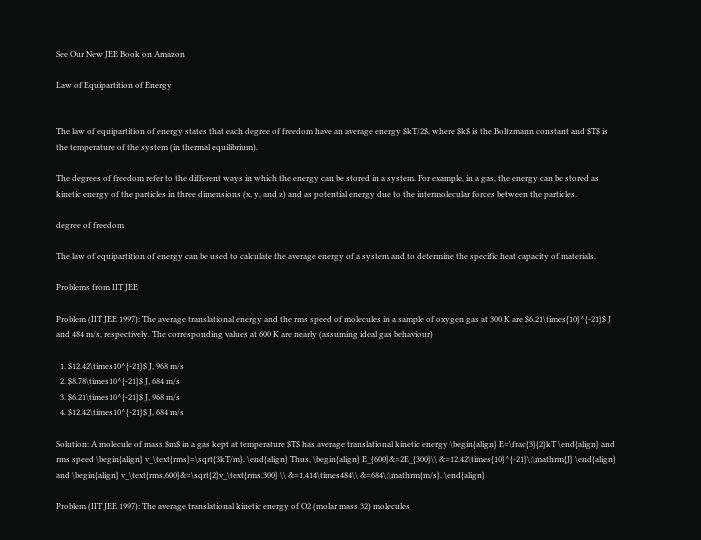See Our New JEE Book on Amazon

Law of Equipartition of Energy


The law of equipartition of energy states that each degree of freedom have an average energy $kT/2$, where $k$ is the Boltzmann constant and $T$ is the temperature of the system (in thermal equilibrium).

The degrees of freedom refer to the different ways in which the energy can be stored in a system. For example, in a gas, the energy can be stored as kinetic energy of the particles in three dimensions (x, y, and z) and as potential energy due to the intermolecular forces between the particles.

degree of freedom

The law of equipartition of energy can be used to calculate the average energy of a system and to determine the specific heat capacity of materials.

Problems from IIT JEE

Problem (IIT JEE 1997): The average translational energy and the rms speed of molecules in a sample of oxygen gas at 300 K are $6.21\times{10}^{-21}$ J and 484 m/s, respectively. The corresponding values at 600 K are nearly (assuming ideal gas behaviour)

  1. $12.42\times10^{-21}$ J, 968 m/s
  2. $8.78\times10^{-21}$ J, 684 m/s
  3. $6.21\times10^{-21}$ J, 968 m/s
  4. $12.42\times10^{-21}$ J, 684 m/s

Solution: A molecule of mass $m$ in a gas kept at temperature $T$ has average translational kinetic energy \begin{align} E=\frac{3}{2}kT \end{align} and rms speed \begin{align} v_\text{rms}=\sqrt{3kT/m}. \end{align} Thus, \begin{align} E_{600}&=2E_{300}\\ &=12.42\times{10}^{-21}\;\mathrm{J} \end{align} and \begin{align} v_\text{rms,600}&=\sqrt{2}v_\text{rms,300} \\ &=1.414\times484\\ &=684\;\mathrm{m/s}. \end{align}

Problem (IIT JEE 1997): The average translational kinetic energy of O2 (molar mass 32) molecules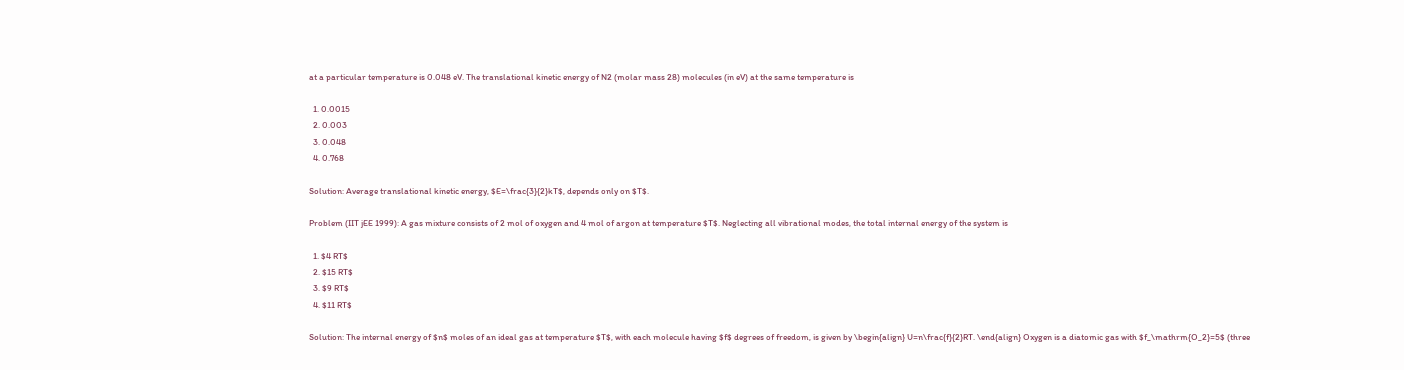at a particular temperature is 0.048 eV. The translational kinetic energy of N2 (molar mass 28) molecules (in eV) at the same temperature is

  1. 0.0015
  2. 0.003
  3. 0.048
  4. 0.768

Solution: Average translational kinetic energy, $E=\frac{3}{2}kT$, depends only on $T$.

Problem (IIT jEE 1999): A gas mixture consists of 2 mol of oxygen and 4 mol of argon at temperature $T$. Neglecting all vibrational modes, the total internal energy of the system is

  1. $4 RT$
  2. $15 RT$
  3. $9 RT$
  4. $11 RT$

Solution: The internal energy of $n$ moles of an ideal gas at temperature $T$, with each molecule having $f$ degrees of freedom, is given by \begin{align} U=n\frac{f}{2}RT. \end{align} Oxygen is a diatomic gas with $f_\mathrm{O_2}=5$ (three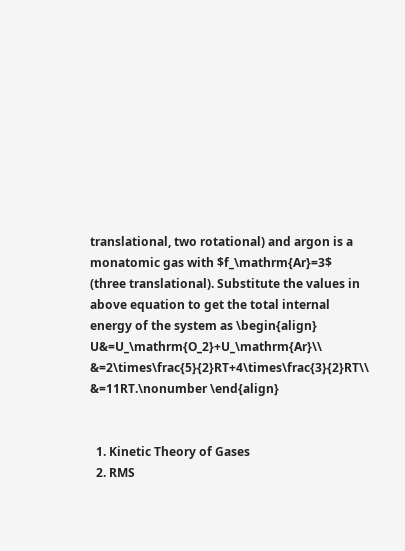translational, two rotational) and argon is a monatomic gas with $f_\mathrm{Ar}=3$ (three translational). Substitute the values in above equation to get the total internal energy of the system as \begin{align} U&=U_\mathrm{O_2}+U_\mathrm{Ar}\\ &=2\times\frac{5}{2}RT+4\times\frac{3}{2}RT\\ &=11RT.\nonumber \end{align}


  1. Kinetic Theory of Gases
  2. RMS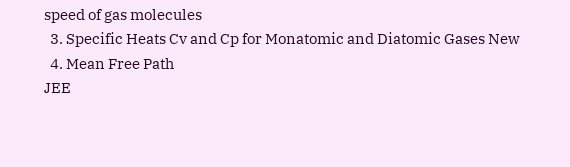speed of gas molecules
  3. Specific Heats Cv and Cp for Monatomic and Diatomic Gases New
  4. Mean Free Path
JEE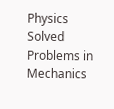Physics Solved Problems in Mechanics